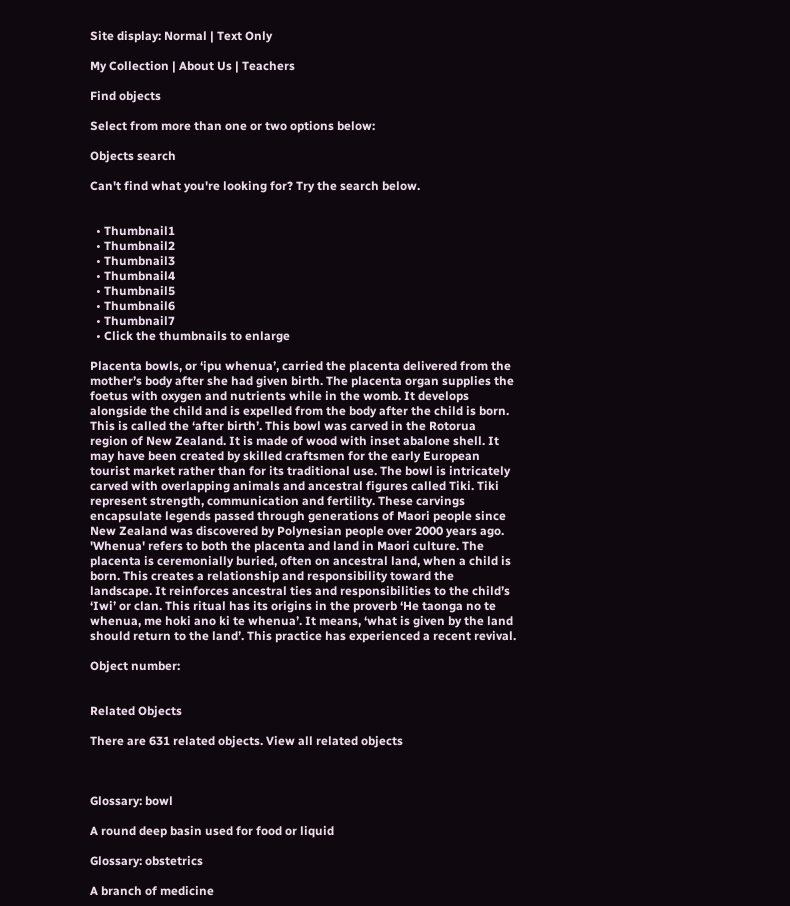Site display: Normal | Text Only

My Collection | About Us | Teachers

Find objects

Select from more than one or two options below:

Objects search

Can't find what you're looking for? Try the search below.


  • Thumbnail1
  • Thumbnail2
  • Thumbnail3
  • Thumbnail4
  • Thumbnail5
  • Thumbnail6
  • Thumbnail7
  • Click the thumbnails to enlarge

Placenta bowls, or ‘ipu whenua’, carried the placenta delivered from the mother’s body after she had given birth. The placenta organ supplies the foetus with oxygen and nutrients while in the womb. It develops alongside the child and is expelled from the body after the child is born. This is called the ‘after birth’. This bowl was carved in the Rotorua region of New Zealand. It is made of wood with inset abalone shell. It may have been created by skilled craftsmen for the early European tourist market rather than for its traditional use. The bowl is intricately carved with overlapping animals and ancestral figures called Tiki. Tiki represent strength, communication and fertility. These carvings encapsulate legends passed through generations of Maori people since New Zealand was discovered by Polynesian people over 2000 years ago. 'Whenua' refers to both the placenta and land in Maori culture. The placenta is ceremonially buried, often on ancestral land, when a child is born. This creates a relationship and responsibility toward the landscape. It reinforces ancestral ties and responsibilities to the child’s ‘Iwi’ or clan. This ritual has its origins in the proverb ‘He taonga no te whenua, me hoki ano ki te whenua’. It means, ‘what is given by the land should return to the land’. This practice has experienced a recent revival.

Object number:


Related Objects

There are 631 related objects. View all related objects



Glossary: bowl

A round deep basin used for food or liquid

Glossary: obstetrics

A branch of medicine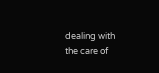dealing with the care of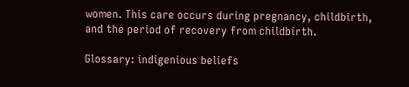women. This care occurs during pregnancy, childbirth, and the period of recovery from childbirth.

Glossary: indigenious beliefs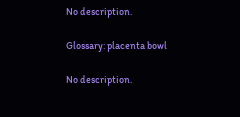No description.

Glossary: placenta bowl

No description.